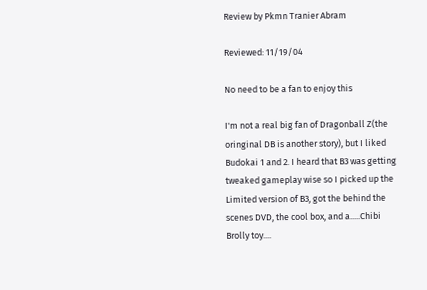Review by Pkmn Tranier Abram

Reviewed: 11/19/04

No need to be a fan to enjoy this

I'm not a real big fan of Dragonball Z(the oringinal DB is another story), but I liked Budokai 1 and 2. I heard that B3 was getting tweaked gameplay wise so I picked up the Limited version of B3, got the behind the scenes DVD, the cool box, and a.....Chibi Brolly toy....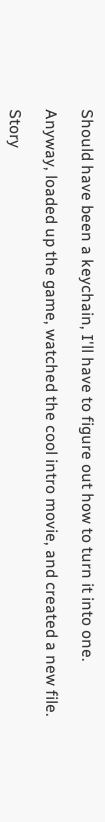Should have been a keychain, I'll have to figure out how to turn it into one.

Anyway, loaded up the game, watched the cool intro movie, and created a new file.

Story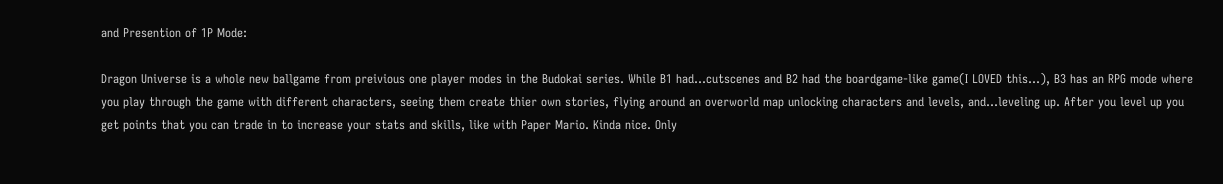and Presention of 1P Mode:

Dragon Universe is a whole new ballgame from preivious one player modes in the Budokai series. While B1 had...cutscenes and B2 had the boardgame-like game(I LOVED this...), B3 has an RPG mode where you play through the game with different characters, seeing them create thier own stories, flying around an overworld map unlocking characters and levels, and...leveling up. After you level up you get points that you can trade in to increase your stats and skills, like with Paper Mario. Kinda nice. Only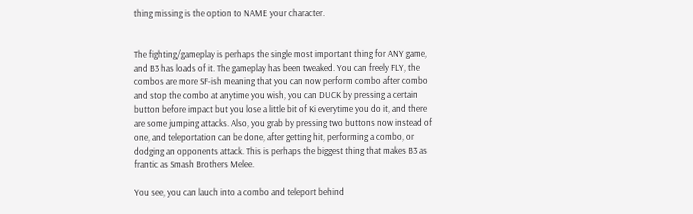thing missing is the option to NAME your character.


The fighting/gameplay is perhaps the single most important thing for ANY game, and B3 has loads of it. The gameplay has been tweaked. You can freely FLY, the combos are more SF-ish meaning that you can now perform combo after combo and stop the combo at anytime you wish, you can DUCK by pressing a certain button before impact but you lose a little bit of Ki everytime you do it, and there are some jumping attacks. Also, you grab by pressing two buttons now instead of one, and teleportation can be done, after getting hit, performing a combo, or dodging an opponents attack. This is perhaps the biggest thing that makes B3 as frantic as Smash Brothers Melee.

You see, you can lauch into a combo and teleport behind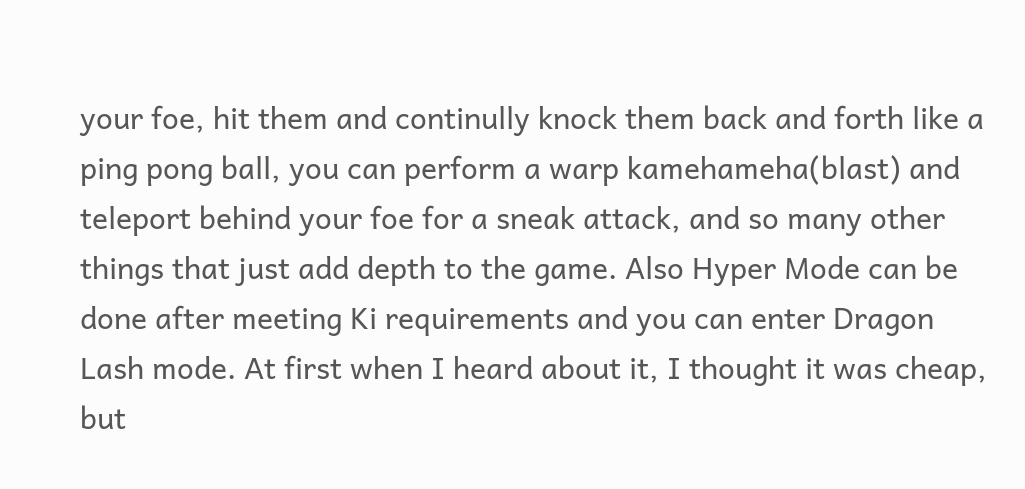your foe, hit them and continully knock them back and forth like a ping pong ball, you can perform a warp kamehameha(blast) and teleport behind your foe for a sneak attack, and so many other things that just add depth to the game. Also Hyper Mode can be done after meeting Ki requirements and you can enter Dragon Lash mode. At first when I heard about it, I thought it was cheap, but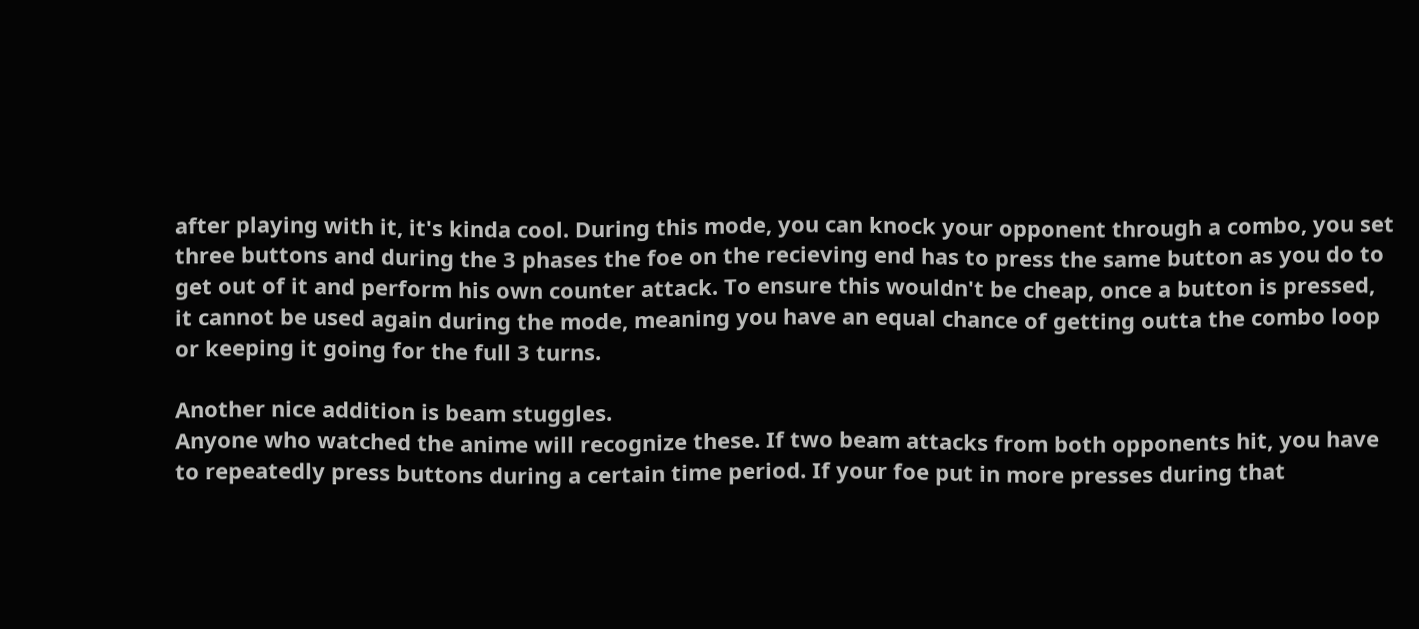after playing with it, it's kinda cool. During this mode, you can knock your opponent through a combo, you set three buttons and during the 3 phases the foe on the recieving end has to press the same button as you do to get out of it and perform his own counter attack. To ensure this wouldn't be cheap, once a button is pressed, it cannot be used again during the mode, meaning you have an equal chance of getting outta the combo loop or keeping it going for the full 3 turns.

Another nice addition is beam stuggles.
Anyone who watched the anime will recognize these. If two beam attacks from both opponents hit, you have to repeatedly press buttons during a certain time period. If your foe put in more presses during that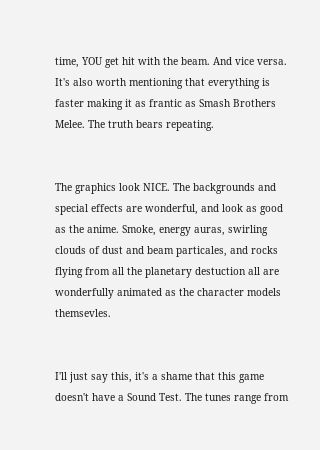time, YOU get hit with the beam. And vice versa. It's also worth mentioning that everything is faster making it as frantic as Smash Brothers Melee. The truth bears repeating.


The graphics look NICE. The backgrounds and special effects are wonderful, and look as good as the anime. Smoke, energy auras, swirling clouds of dust and beam particales, and rocks flying from all the planetary destuction all are wonderfully animated as the character models themsevles.


I'll just say this, it's a shame that this game doesn't have a Sound Test. The tunes range from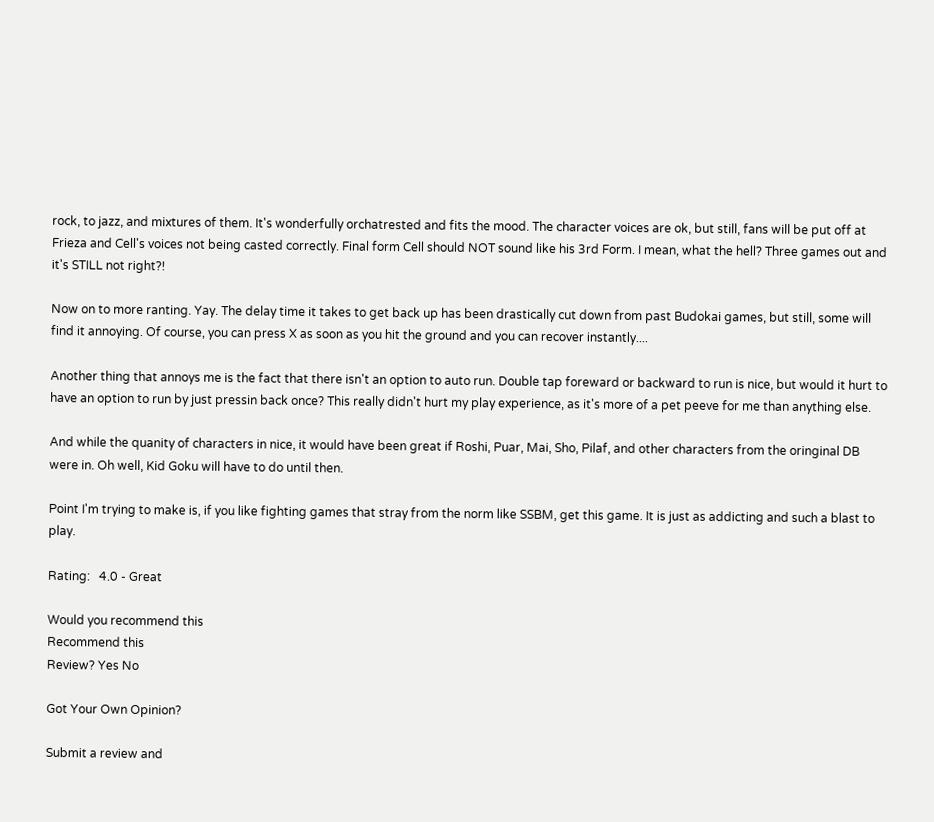rock, to jazz, and mixtures of them. It's wonderfully orchatrested and fits the mood. The character voices are ok, but still, fans will be put off at Frieza and Cell's voices not being casted correctly. Final form Cell should NOT sound like his 3rd Form. I mean, what the hell? Three games out and it's STILL not right?!

Now on to more ranting. Yay. The delay time it takes to get back up has been drastically cut down from past Budokai games, but still, some will find it annoying. Of course, you can press X as soon as you hit the ground and you can recover instantly....

Another thing that annoys me is the fact that there isn't an option to auto run. Double tap foreward or backward to run is nice, but would it hurt to have an option to run by just pressin back once? This really didn't hurt my play experience, as it's more of a pet peeve for me than anything else.

And while the quanity of characters in nice, it would have been great if Roshi, Puar, Mai, Sho, Pilaf, and other characters from the oringinal DB were in. Oh well, Kid Goku will have to do until then.

Point I'm trying to make is, if you like fighting games that stray from the norm like SSBM, get this game. It is just as addicting and such a blast to play.

Rating:   4.0 - Great

Would you recommend this
Recommend this
Review? Yes No

Got Your Own Opinion?

Submit a review and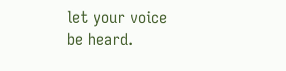let your voice be heard.